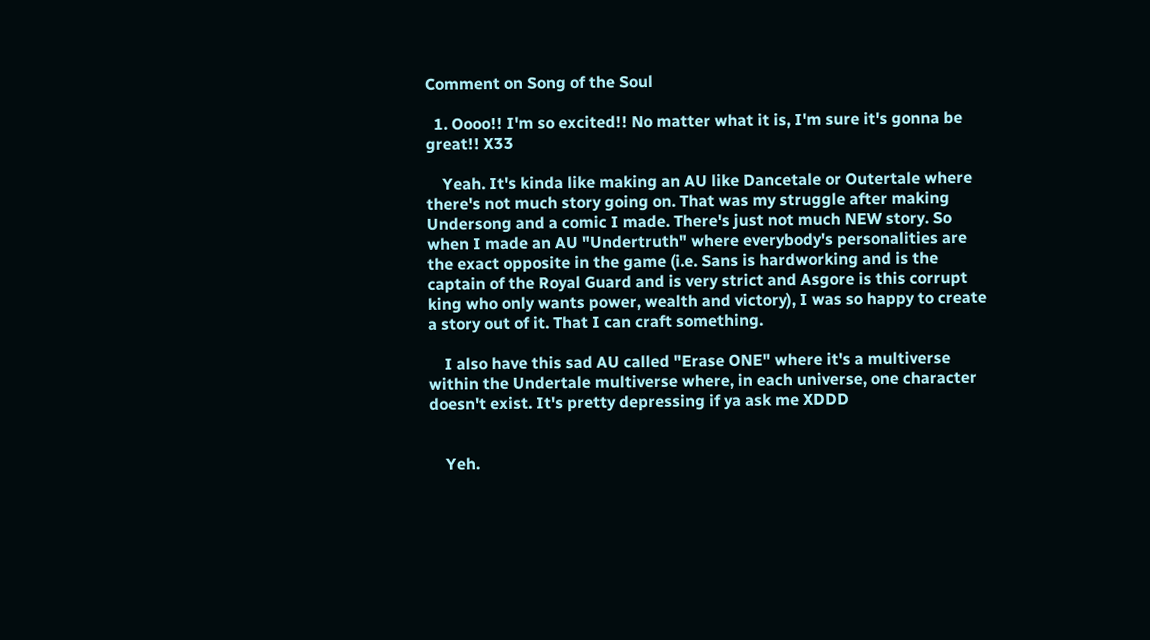Comment on Song of the Soul

  1. Oooo!! I'm so excited!! No matter what it is, I'm sure it's gonna be great!! X33

    Yeah. It's kinda like making an AU like Dancetale or Outertale where there's not much story going on. That was my struggle after making Undersong and a comic I made. There's just not much NEW story. So when I made an AU "Undertruth" where everybody's personalities are the exact opposite in the game (i.e. Sans is hardworking and is the captain of the Royal Guard and is very strict and Asgore is this corrupt king who only wants power, wealth and victory), I was so happy to create a story out of it. That I can craft something.

    I also have this sad AU called "Erase ONE" where it's a multiverse within the Undertale multiverse where, in each universe, one character doesn't exist. It's pretty depressing if ya ask me XDDD


    Yeh.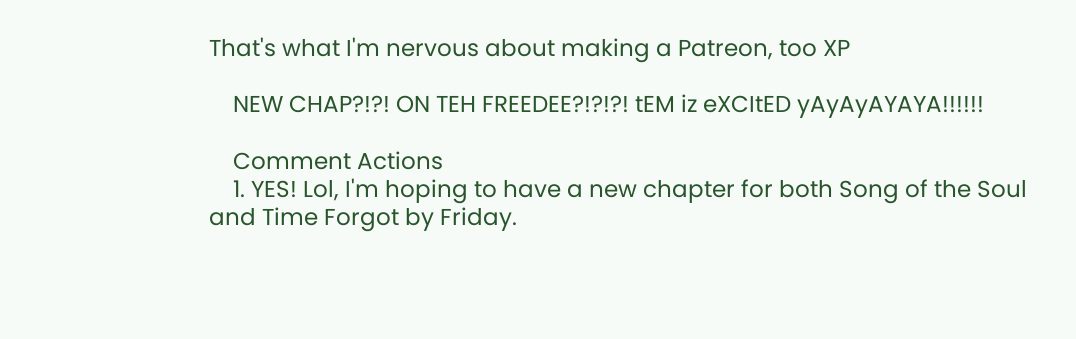That's what I'm nervous about making a Patreon, too XP

    NEW CHAP?!?! ON TEH FREEDEE?!?!?! tEM iz eXCItED yAyAyAYAYA!!!!!!

    Comment Actions
    1. YES! Lol, I'm hoping to have a new chapter for both Song of the Soul and Time Forgot by Friday.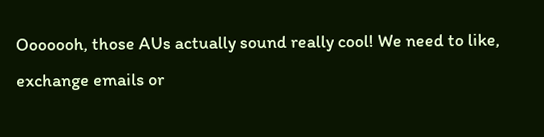Ooooooh, those AUs actually sound really cool! We need to like, exchange emails or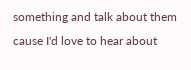something and talk about them cause I'd love to hear about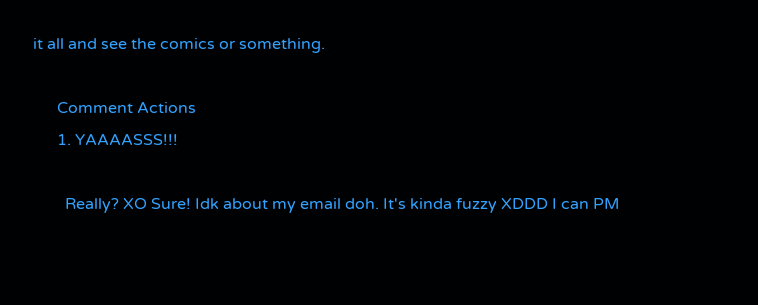it all and see the comics or something.

      Comment Actions
      1. YAAAASSS!!!

        Really? XO Sure! Idk about my email doh. It's kinda fuzzy XDDD I can PM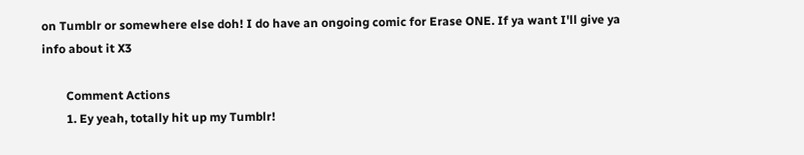on Tumblr or somewhere else doh! I do have an ongoing comic for Erase ONE. If ya want I'll give ya info about it X3

        Comment Actions
        1. Ey yeah, totally hit up my Tumblr!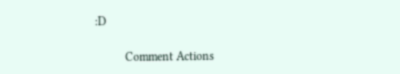:D

          Comment Actions